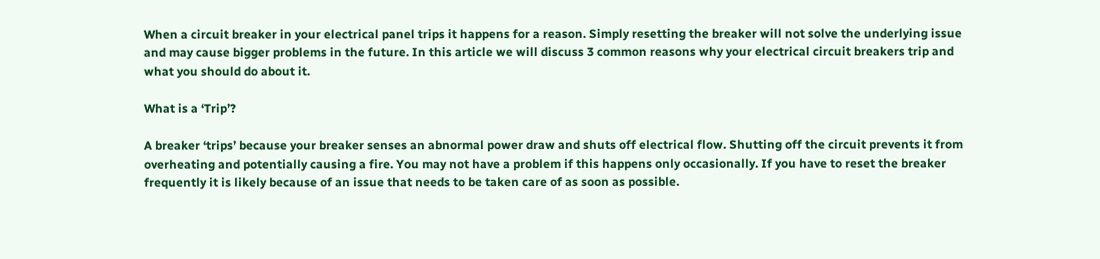When a circuit breaker in your electrical panel trips it happens for a reason. Simply resetting the breaker will not solve the underlying issue and may cause bigger problems in the future. In this article we will discuss 3 common reasons why your electrical circuit breakers trip and what you should do about it.

What is a ‘Trip’?

A breaker ‘trips’ because your breaker senses an abnormal power draw and shuts off electrical flow. Shutting off the circuit prevents it from overheating and potentially causing a fire. You may not have a problem if this happens only occasionally. If you have to reset the breaker frequently it is likely because of an issue that needs to be taken care of as soon as possible.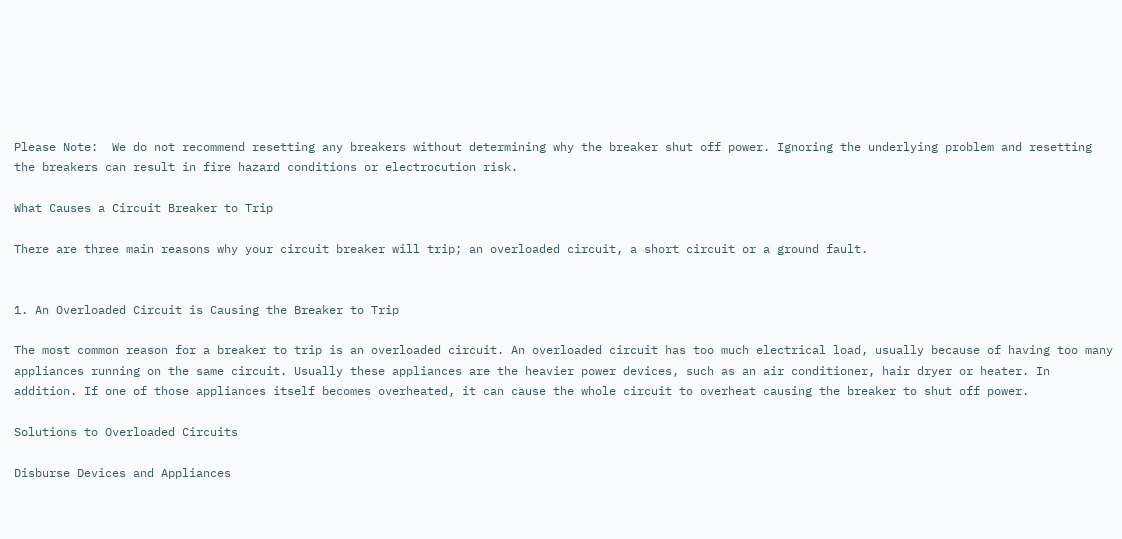Please Note:  We do not recommend resetting any breakers without determining why the breaker shut off power. Ignoring the underlying problem and resetting the breakers can result in fire hazard conditions or electrocution risk.

What Causes a Circuit Breaker to Trip

There are three main reasons why your circuit breaker will trip; an overloaded circuit, a short circuit or a ground fault.


1. An Overloaded Circuit is Causing the Breaker to Trip

The most common reason for a breaker to trip is an overloaded circuit. An overloaded circuit has too much electrical load, usually because of having too many appliances running on the same circuit. Usually these appliances are the heavier power devices, such as an air conditioner, hair dryer or heater. In addition. If one of those appliances itself becomes overheated, it can cause the whole circuit to overheat causing the breaker to shut off power.

Solutions to Overloaded Circuits

Disburse Devices and Appliances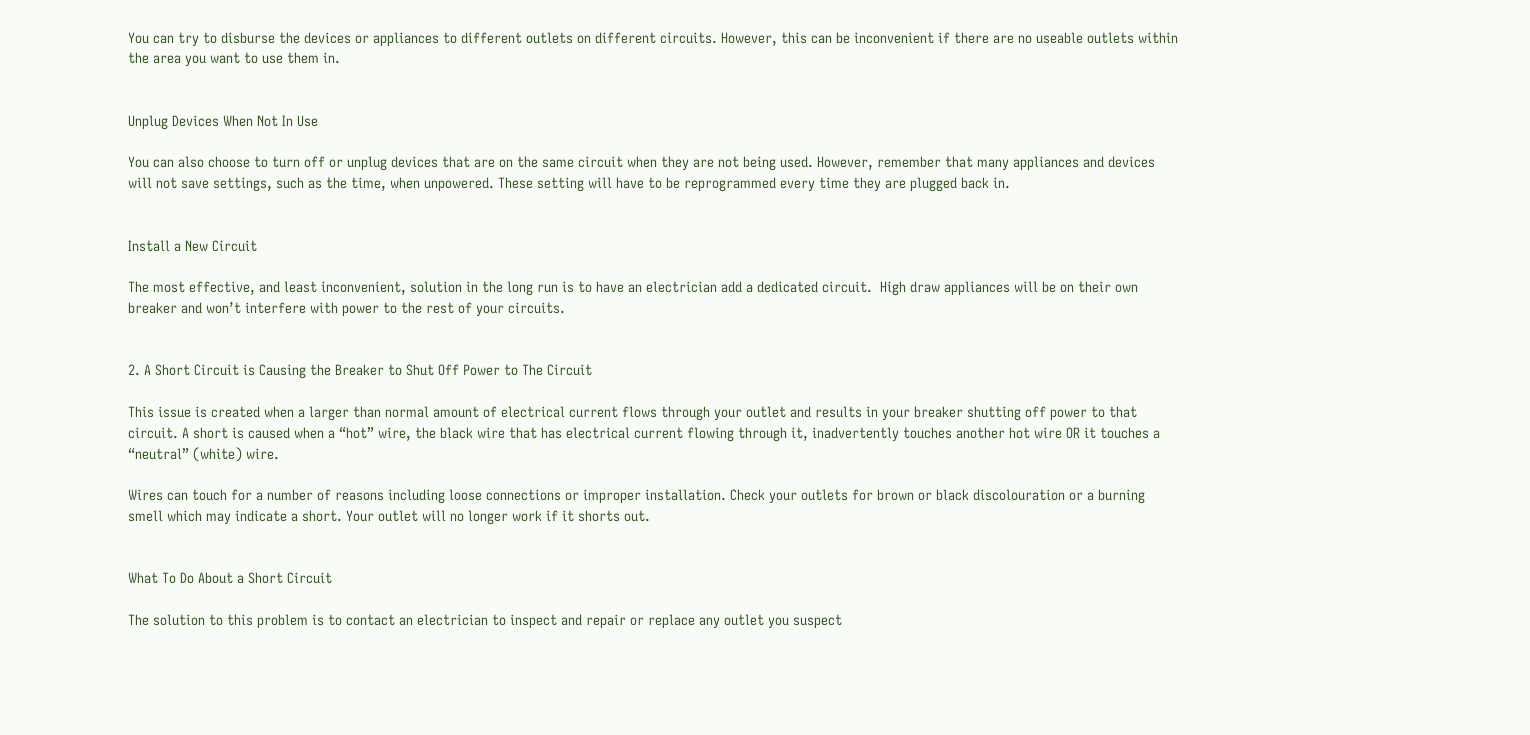You can try to disburse the devices or appliances to different outlets on different circuits. However, this can be inconvenient if there are no useable outlets within the area you want to use them in.


Unplug Devices When Not In Use

You can also choose to turn off or unplug devices that are on the same circuit when they are not being used. However, remember that many appliances and devices will not save settings, such as the time, when unpowered. These setting will have to be reprogrammed every time they are plugged back in.


Install a New Circuit

The most effective, and least inconvenient, solution in the long run is to have an electrician add a dedicated circuit.  High draw appliances will be on their own breaker and won’t interfere with power to the rest of your circuits.


2. A Short Circuit is Causing the Breaker to Shut Off Power to The Circuit

This issue is created when a larger than normal amount of electrical current flows through your outlet and results in your breaker shutting off power to that circuit. A short is caused when a “hot” wire, the black wire that has electrical current flowing through it, inadvertently touches another hot wire OR it touches a “neutral” (white) wire.

Wires can touch for a number of reasons including loose connections or improper installation. Check your outlets for brown or black discolouration or a burning smell which may indicate a short. Your outlet will no longer work if it shorts out.


What To Do About a Short Circuit

The solution to this problem is to contact an electrician to inspect and repair or replace any outlet you suspect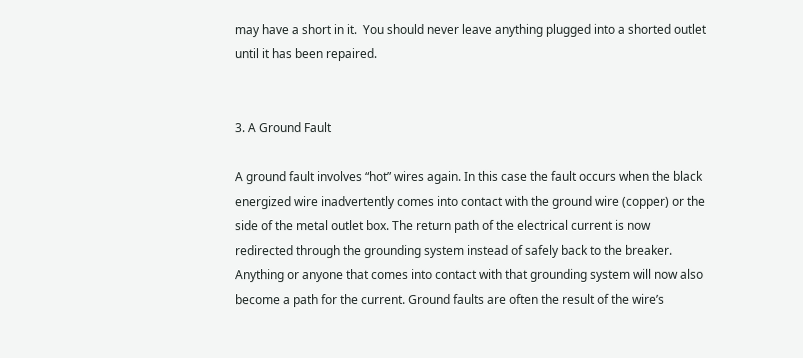may have a short in it.  You should never leave anything plugged into a shorted outlet until it has been repaired.


3. A Ground Fault

A ground fault involves “hot” wires again. In this case the fault occurs when the black energized wire inadvertently comes into contact with the ground wire (copper) or the side of the metal outlet box. The return path of the electrical current is now redirected through the grounding system instead of safely back to the breaker. Anything or anyone that comes into contact with that grounding system will now also become a path for the current. Ground faults are often the result of the wire’s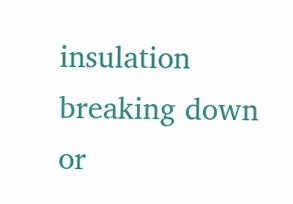insulation breaking down or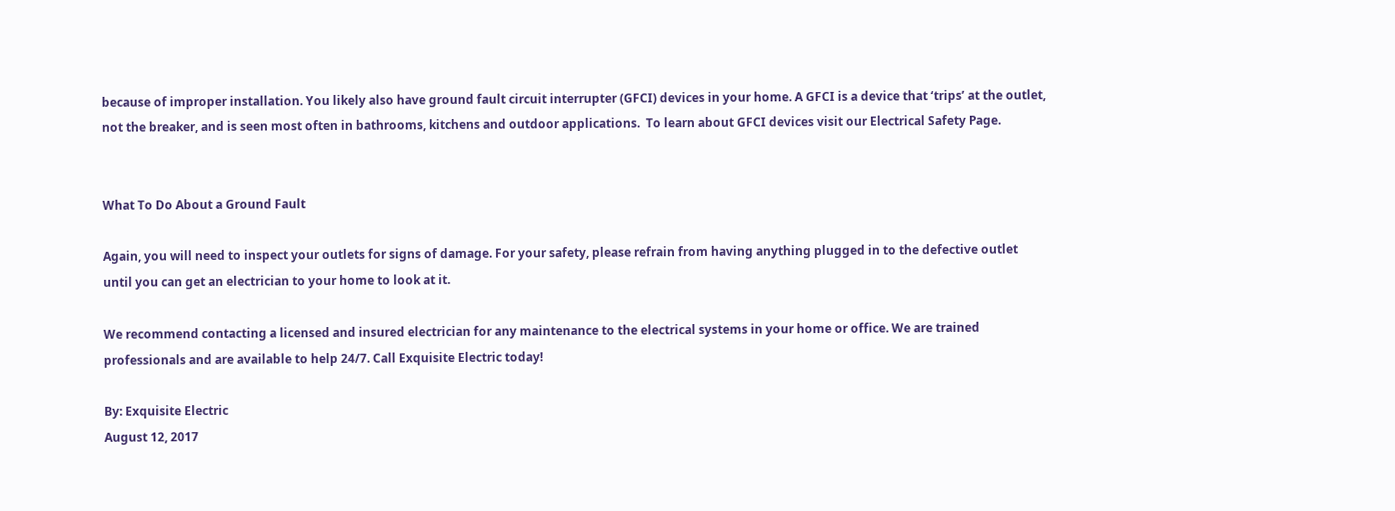because of improper installation. You likely also have ground fault circuit interrupter (GFCI) devices in your home. A GFCI is a device that ‘trips’ at the outlet, not the breaker, and is seen most often in bathrooms, kitchens and outdoor applications.  To learn about GFCI devices visit our Electrical Safety Page.


What To Do About a Ground Fault

Again, you will need to inspect your outlets for signs of damage. For your safety, please refrain from having anything plugged in to the defective outlet until you can get an electrician to your home to look at it.

We recommend contacting a licensed and insured electrician for any maintenance to the electrical systems in your home or office. We are trained professionals and are available to help 24/7. Call Exquisite Electric today!

By: Exquisite Electric
August 12, 2017